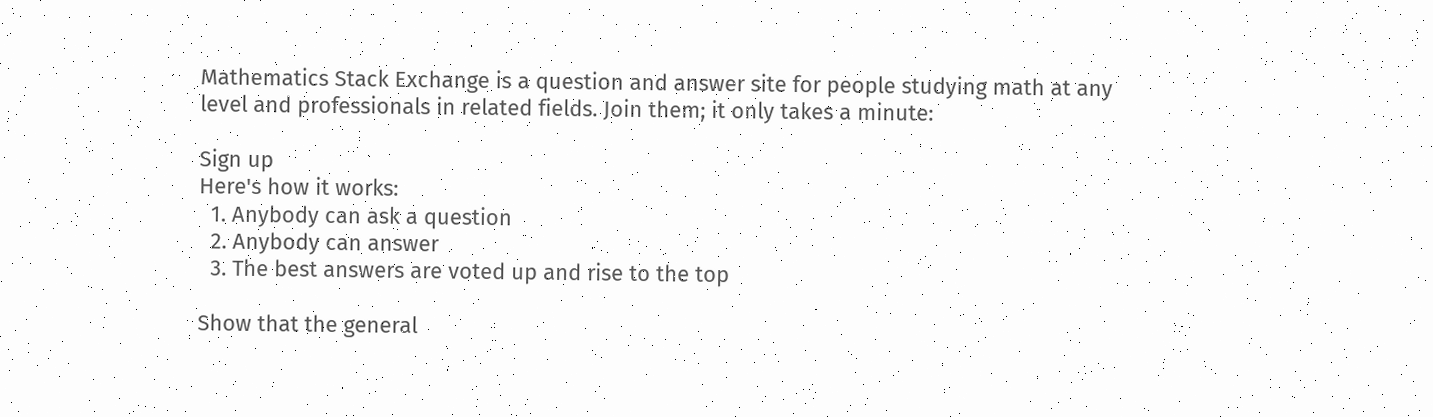Mathematics Stack Exchange is a question and answer site for people studying math at any level and professionals in related fields. Join them; it only takes a minute:

Sign up
Here's how it works:
  1. Anybody can ask a question
  2. Anybody can answer
  3. The best answers are voted up and rise to the top

Show that the general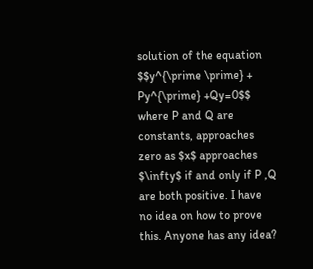solution of the equation $$y^{\prime \prime} + Py^{\prime} +Qy=0$$ where P and Q are constants, approaches zero as $x$ approaches $\infty$ if and only if P ,Q are both positive. I have no idea on how to prove this. Anyone has any idea?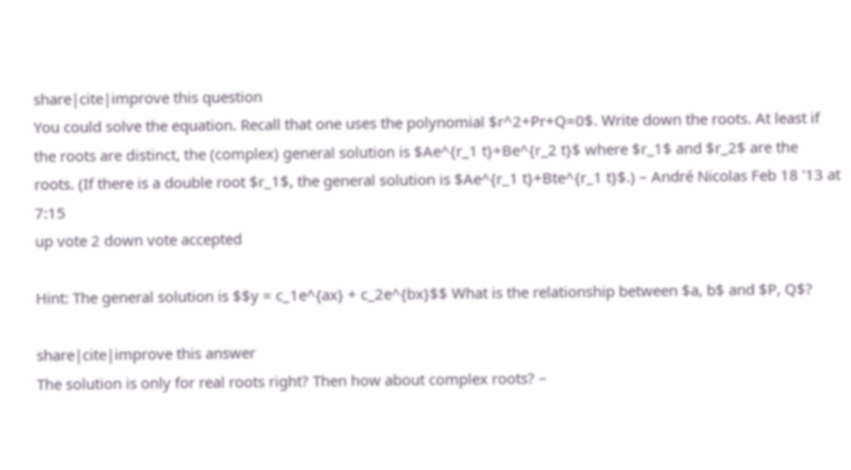share|cite|improve this question
You could solve the equation. Recall that one uses the polynomial $r^2+Pr+Q=0$. Write down the roots. At least if the roots are distinct, the (complex) general solution is $Ae^{r_1 t}+Be^{r_2 t}$ where $r_1$ and $r_2$ are the roots. (If there is a double root $r_1$, the general solution is $Ae^{r_1 t}+Bte^{r_1 t}$.) – André Nicolas Feb 18 '13 at 7:15
up vote 2 down vote accepted

Hint: The general solution is $$y = c_1e^{ax} + c_2e^{bx}$$ What is the relationship between $a, b$ and $P, Q$?

share|cite|improve this answer
The solution is only for real roots right? Then how about complex roots? –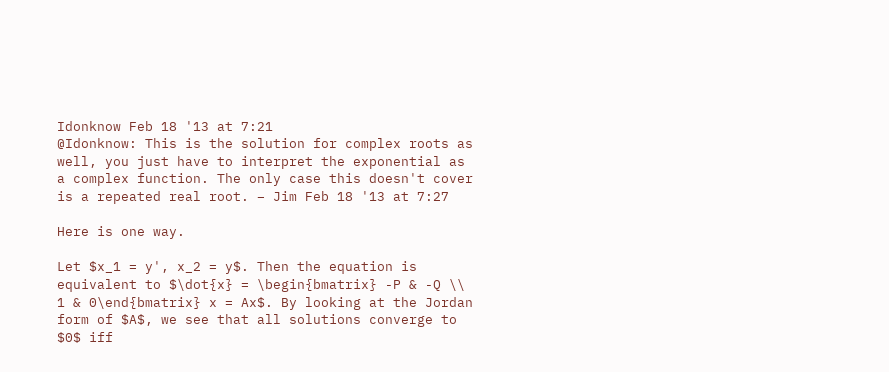Idonknow Feb 18 '13 at 7:21
@Idonknow: This is the solution for complex roots as well, you just have to interpret the exponential as a complex function. The only case this doesn't cover is a repeated real root. – Jim Feb 18 '13 at 7:27

Here is one way.

Let $x_1 = y', x_2 = y$. Then the equation is equivalent to $\dot{x} = \begin{bmatrix} -P & -Q \\ 1 & 0\end{bmatrix} x = Ax$. By looking at the Jordan form of $A$, we see that all solutions converge to $0$ iff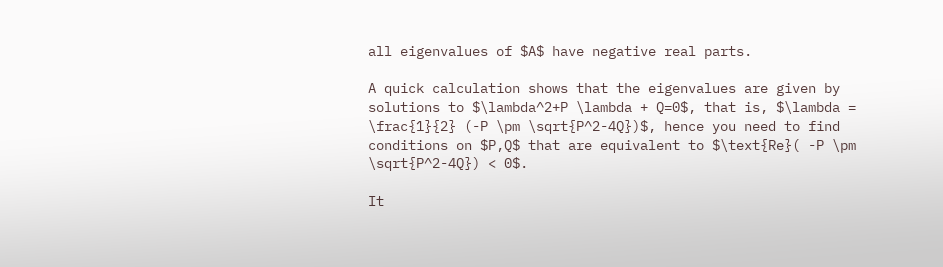all eigenvalues of $A$ have negative real parts.

A quick calculation shows that the eigenvalues are given by solutions to $\lambda^2+P \lambda + Q=0$, that is, $\lambda = \frac{1}{2} (-P \pm \sqrt{P^2-4Q})$, hence you need to find conditions on $P,Q$ that are equivalent to $\text{Re}( -P \pm \sqrt{P^2-4Q}) < 0$.

It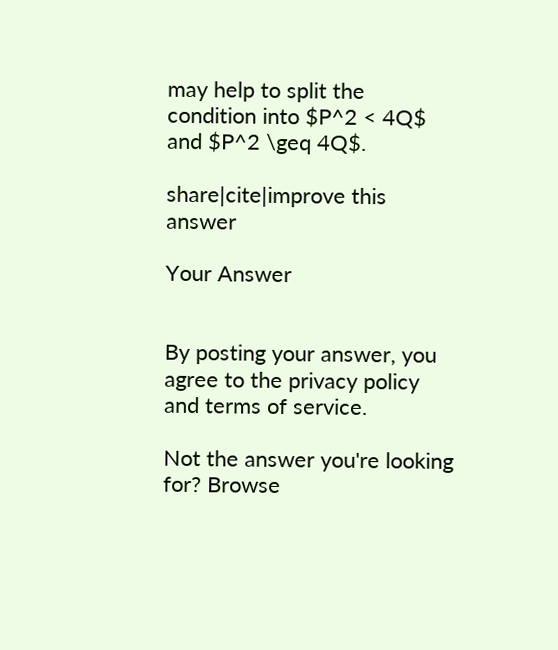may help to split the condition into $P^2 < 4Q$ and $P^2 \geq 4Q$.

share|cite|improve this answer

Your Answer


By posting your answer, you agree to the privacy policy and terms of service.

Not the answer you're looking for? Browse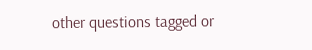other questions tagged or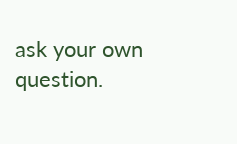ask your own question.